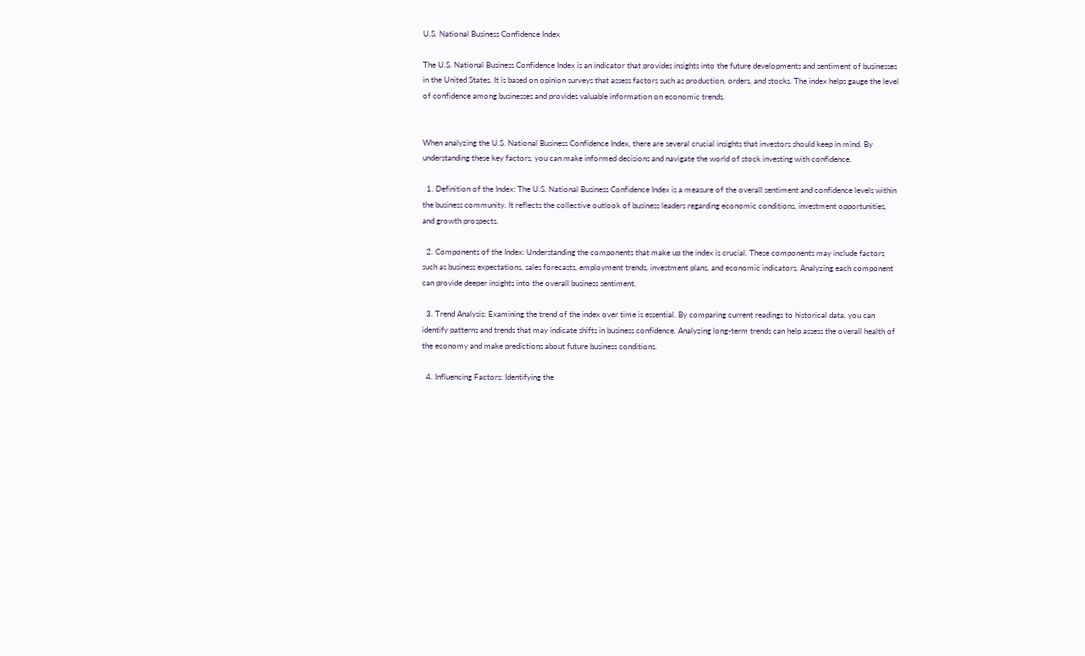U.S. National Business Confidence Index

The U.S. National Business Confidence Index is an indicator that provides insights into the future developments and sentiment of businesses in the United States. It is based on opinion surveys that assess factors such as production, orders, and stocks. The index helps gauge the level of confidence among businesses and provides valuable information on economic trends.


When analyzing the U.S. National Business Confidence Index, there are several crucial insights that investors should keep in mind. By understanding these key factors, you can make informed decisions and navigate the world of stock investing with confidence.

  1. Definition of the Index: The U.S. National Business Confidence Index is a measure of the overall sentiment and confidence levels within the business community. It reflects the collective outlook of business leaders regarding economic conditions, investment opportunities, and growth prospects.

  2. Components of the Index: Understanding the components that make up the index is crucial. These components may include factors such as business expectations, sales forecasts, employment trends, investment plans, and economic indicators. Analyzing each component can provide deeper insights into the overall business sentiment.

  3. Trend Analysis: Examining the trend of the index over time is essential. By comparing current readings to historical data, you can identify patterns and trends that may indicate shifts in business confidence. Analyzing long-term trends can help assess the overall health of the economy and make predictions about future business conditions.

  4. Influencing Factors: Identifying the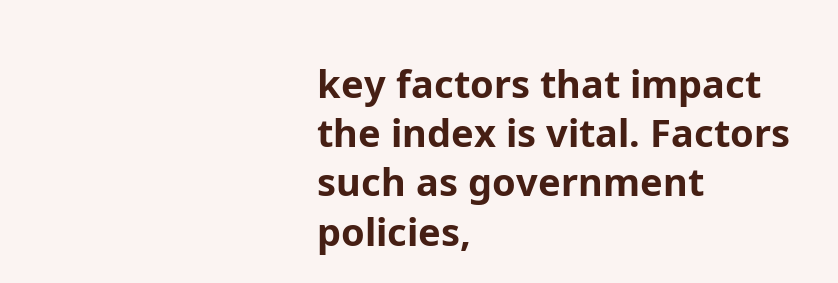key factors that impact the index is vital. Factors such as government policies,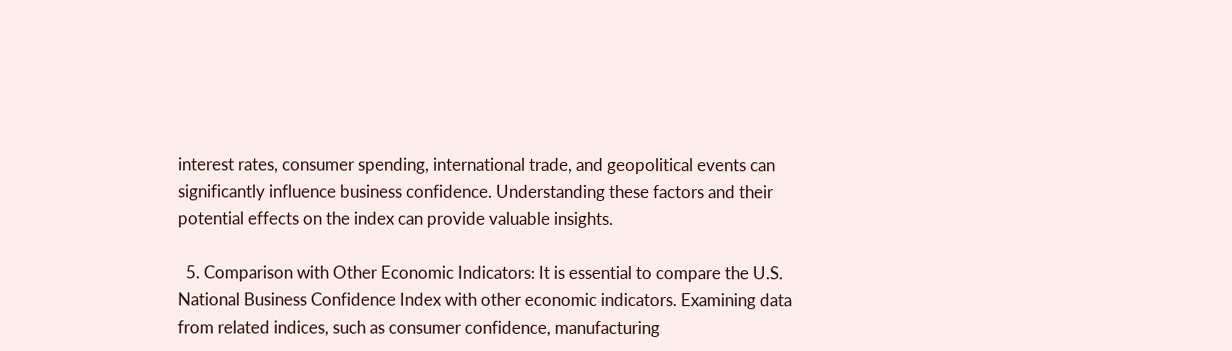interest rates, consumer spending, international trade, and geopolitical events can significantly influence business confidence. Understanding these factors and their potential effects on the index can provide valuable insights.

  5. Comparison with Other Economic Indicators: It is essential to compare the U.S. National Business Confidence Index with other economic indicators. Examining data from related indices, such as consumer confidence, manufacturing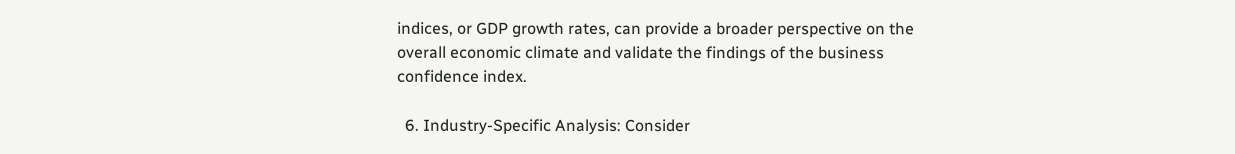indices, or GDP growth rates, can provide a broader perspective on the overall economic climate and validate the findings of the business confidence index.

  6. Industry-Specific Analysis: Consider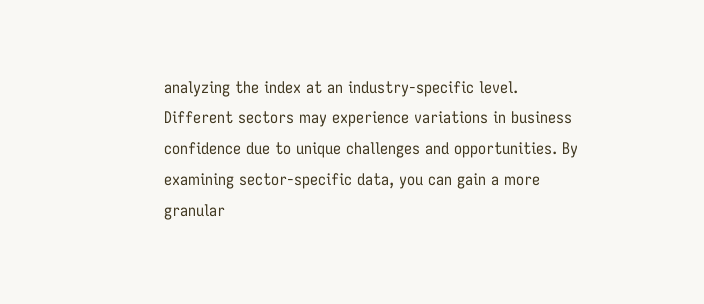analyzing the index at an industry-specific level. Different sectors may experience variations in business confidence due to unique challenges and opportunities. By examining sector-specific data, you can gain a more granular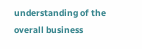understanding of the overall business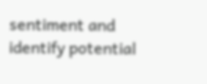sentiment and identify potential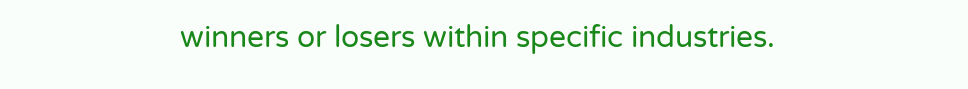winners or losers within specific industries.